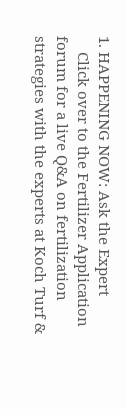1. HAPPENING NOW: Ask the Expert
    Click over to the Fertilizer Application forum for a live Q&A on fertilization strategies with the experts at Koch Turf &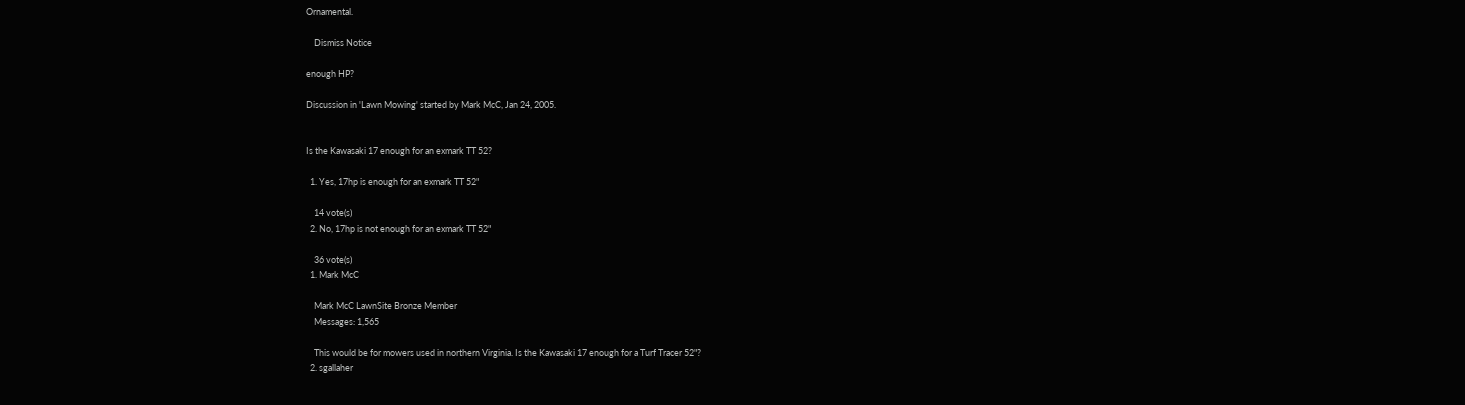Ornamental.

    Dismiss Notice

enough HP?

Discussion in 'Lawn Mowing' started by Mark McC, Jan 24, 2005.


Is the Kawasaki 17 enough for an exmark TT 52?

  1. Yes, 17hp is enough for an exmark TT 52"

    14 vote(s)
  2. No, 17hp is not enough for an exmark TT 52"

    36 vote(s)
  1. Mark McC

    Mark McC LawnSite Bronze Member
    Messages: 1,565

    This would be for mowers used in northern Virginia. Is the Kawasaki 17 enough for a Turf Tracer 52"?
  2. sgallaher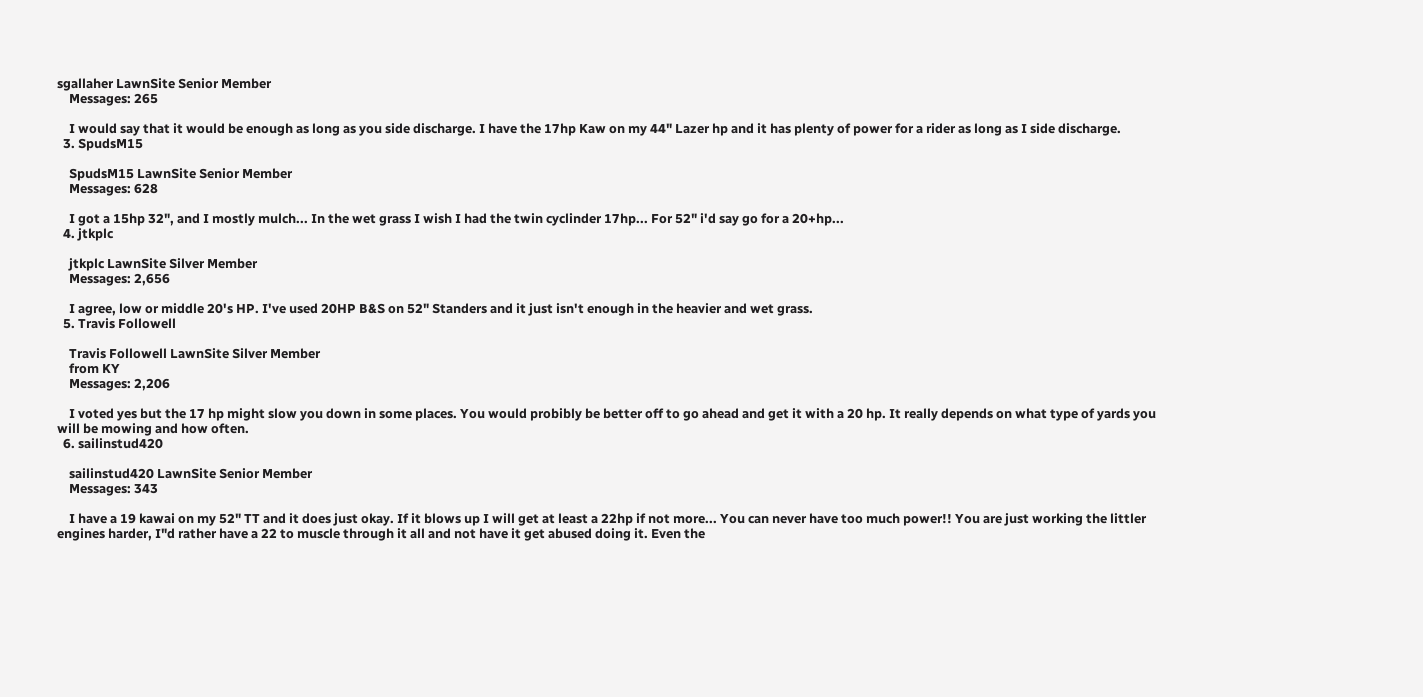sgallaher LawnSite Senior Member
    Messages: 265

    I would say that it would be enough as long as you side discharge. I have the 17hp Kaw on my 44" Lazer hp and it has plenty of power for a rider as long as I side discharge.
  3. SpudsM15

    SpudsM15 LawnSite Senior Member
    Messages: 628

    I got a 15hp 32", and I mostly mulch... In the wet grass I wish I had the twin cyclinder 17hp... For 52" i'd say go for a 20+hp...
  4. jtkplc

    jtkplc LawnSite Silver Member
    Messages: 2,656

    I agree, low or middle 20's HP. I've used 20HP B&S on 52" Standers and it just isn't enough in the heavier and wet grass.
  5. Travis Followell

    Travis Followell LawnSite Silver Member
    from KY
    Messages: 2,206

    I voted yes but the 17 hp might slow you down in some places. You would probibly be better off to go ahead and get it with a 20 hp. It really depends on what type of yards you will be mowing and how often.
  6. sailinstud420

    sailinstud420 LawnSite Senior Member
    Messages: 343

    I have a 19 kawai on my 52" TT and it does just okay. If it blows up I will get at least a 22hp if not more... You can never have too much power!! You are just working the littler engines harder, I"d rather have a 22 to muscle through it all and not have it get abused doing it. Even the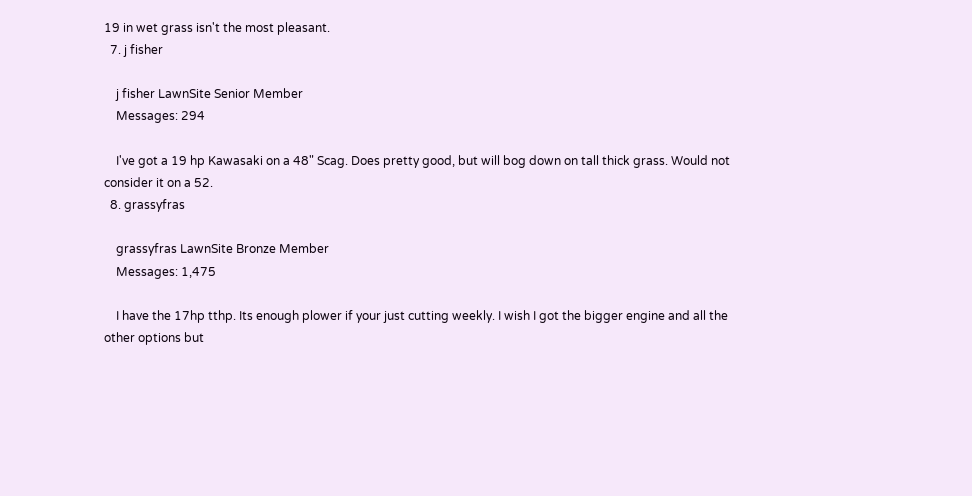19 in wet grass isn't the most pleasant.
  7. j fisher

    j fisher LawnSite Senior Member
    Messages: 294

    I've got a 19 hp Kawasaki on a 48" Scag. Does pretty good, but will bog down on tall thick grass. Would not consider it on a 52.
  8. grassyfras

    grassyfras LawnSite Bronze Member
    Messages: 1,475

    I have the 17hp tthp. Its enough plower if your just cutting weekly. I wish I got the bigger engine and all the other options but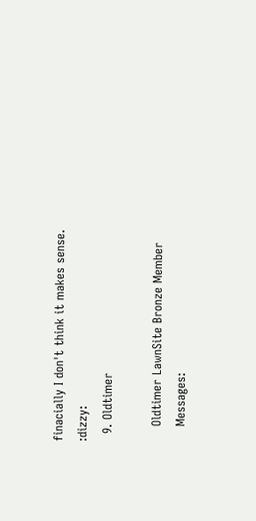finacially I don't think it makes sense. :dizzy:
  9. Oldtimer

    Oldtimer LawnSite Bronze Member
    Messages: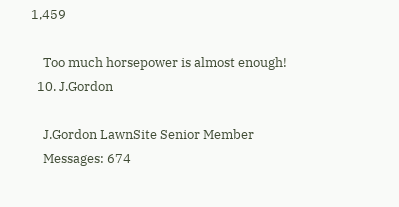1,459

    Too much horsepower is almost enough!
  10. J.Gordon

    J.Gordon LawnSite Senior Member
    Messages: 674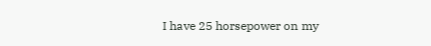I have 25 horsepower on my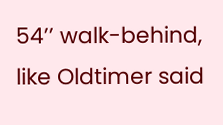54’’ walk-behind, like Oldtimer said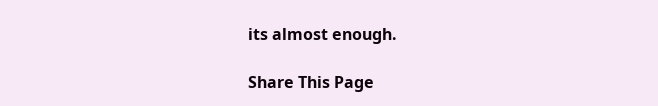its almost enough.

Share This Page